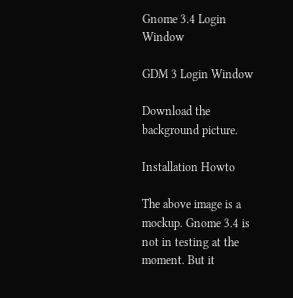Gnome 3.4 Login Window

GDM 3 Login Window

Download the background picture.

Installation Howto

The above image is a mockup. Gnome 3.4 is not in testing at the moment. But it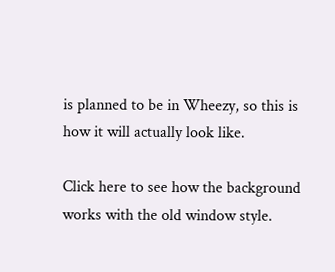is planned to be in Wheezy, so this is how it will actually look like.

Click here to see how the background works with the old window style.